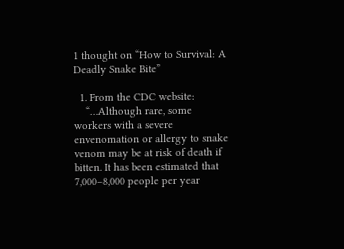1 thought on “How to Survival: A Deadly Snake Bite”

  1. From the CDC website:
    “…Although rare, some workers with a severe envenomation or allergy to snake venom may be at risk of death if bitten. It has been estimated that 7,000–8,000 people per year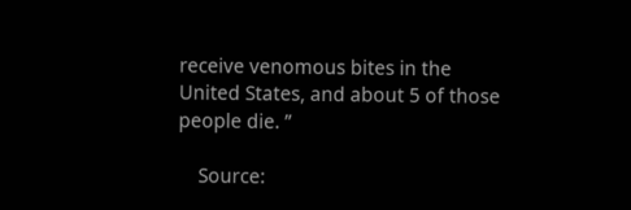receive venomous bites in the United States, and about 5 of those people die. ”

    Source: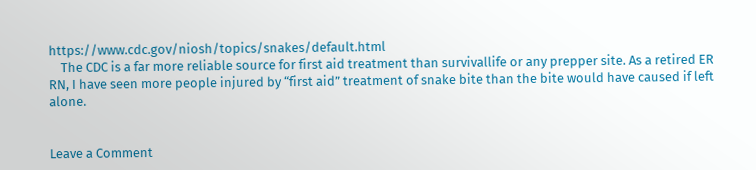https://www.cdc.gov/niosh/topics/snakes/default.html
    The CDC is a far more reliable source for first aid treatment than survivallife or any prepper site. As a retired ER RN, I have seen more people injured by “first aid” treatment of snake bite than the bite would have caused if left alone.


Leave a Comment